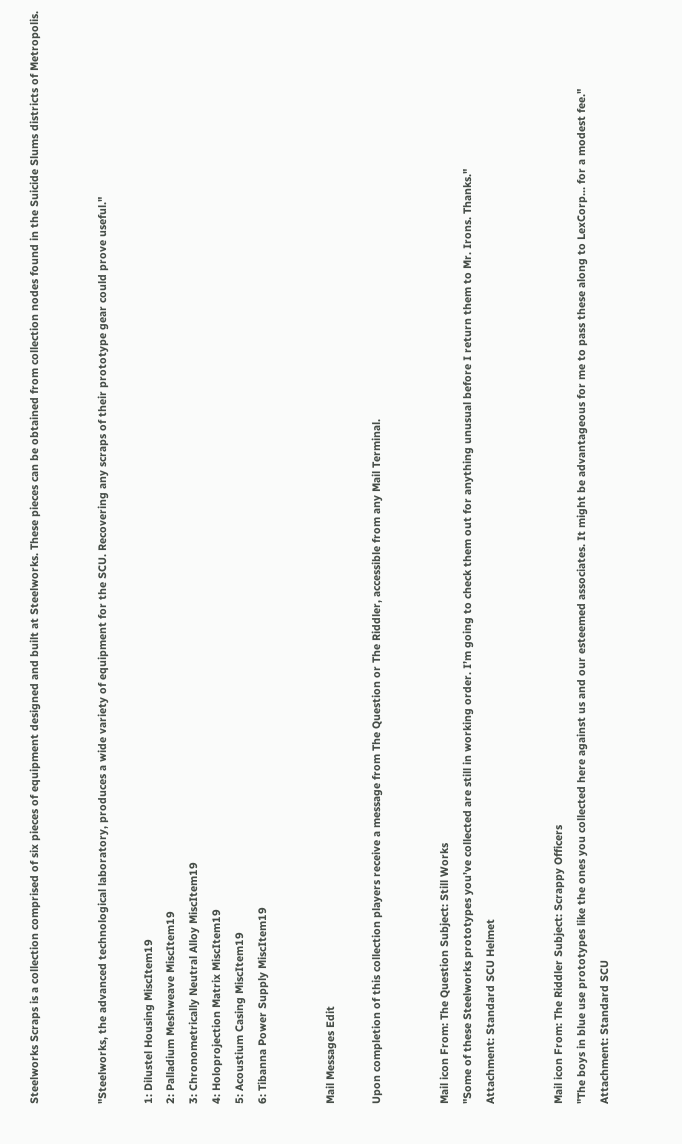Steelworks Scraps is a collection comprised of six pieces of equipment designed and built at Steelworks. These pieces can be obtained from collection nodes found in the Suicide Slums districts of Metropolis.


"Steelworks, the advanced technological laboratory, produces a wide variety of equipment for the SCU. Recovering any scraps of their prototype gear could prove useful."

1: Dilustel Housing MiscItem19
2: Palladium Meshweave MiscItem19
3: Chronometrically Neutral Alloy MiscItem19
4: Holoprojection Matrix MiscItem19
5: Acoustium Casing MiscItem19
6: Tibanna Power Supply MiscItem19


Mail Messages Edit

Upon completion of this collection players receive a message from The Question or The Riddler, accessible from any Mail Terminal.


Mail icon From: The Question Subject: Still Works
"Some of these Steelworks prototypes you’ve collected are still in working order. I’m going to check them out for anything unusual before I return them to Mr. Irons. Thanks."
Attachment: Standard SCU Helmet


Mail icon From: The Riddler Subject: Scrappy Officers
"The boys in blue use prototypes like the ones you collected here against us and our esteemed associates. It might be advantageous for me to pass these along to LexCorp... for a modest fee."
Attachment: Standard SCU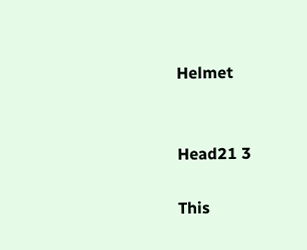Helmet


Head21 3

This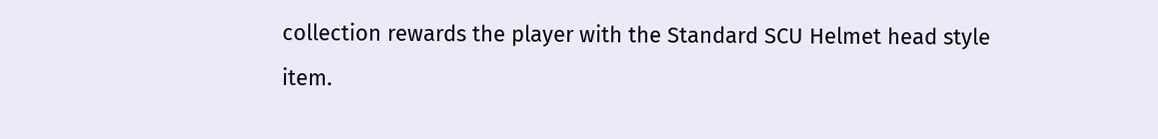collection rewards the player with the Standard SCU Helmet head style item.